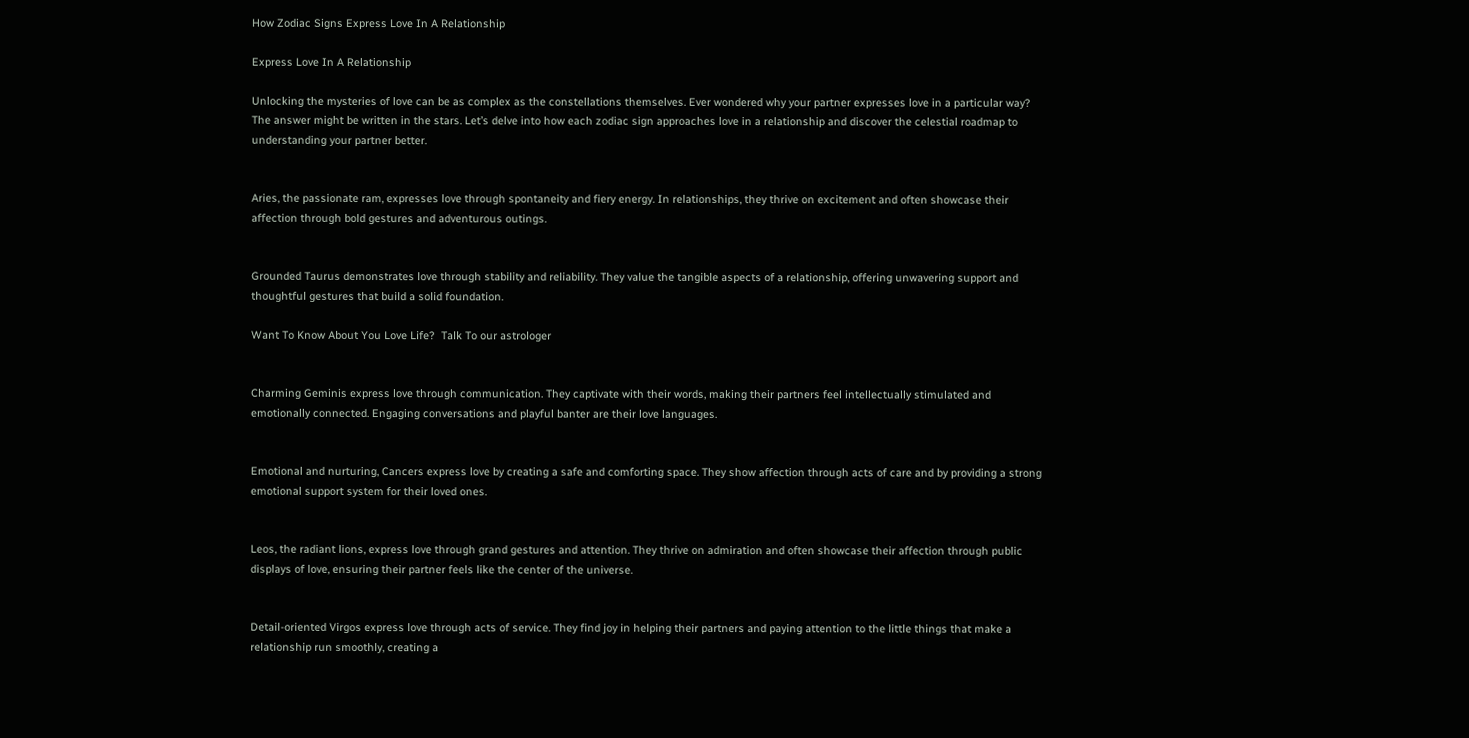How Zodiac Signs Express Love In A Relationship

Express Love In A Relationship

Unlocking the mysteries of love can be as complex as the constellations themselves. Ever wondered why your partner expresses love in a particular way? The answer might be written in the stars. Let’s delve into how each zodiac sign approaches love in a relationship and discover the celestial roadmap to understanding your partner better.


Aries, the passionate ram, expresses love through spontaneity and fiery energy. In relationships, they thrive on excitement and often showcase their affection through bold gestures and adventurous outings.


Grounded Taurus demonstrates love through stability and reliability. They value the tangible aspects of a relationship, offering unwavering support and thoughtful gestures that build a solid foundation.

Want To Know About You Love Life?  Talk To our astrologer


Charming Geminis express love through communication. They captivate with their words, making their partners feel intellectually stimulated and emotionally connected. Engaging conversations and playful banter are their love languages.


Emotional and nurturing, Cancers express love by creating a safe and comforting space. They show affection through acts of care and by providing a strong emotional support system for their loved ones.


Leos, the radiant lions, express love through grand gestures and attention. They thrive on admiration and often showcase their affection through public displays of love, ensuring their partner feels like the center of the universe.


Detail-oriented Virgos express love through acts of service. They find joy in helping their partners and paying attention to the little things that make a relationship run smoothly, creating a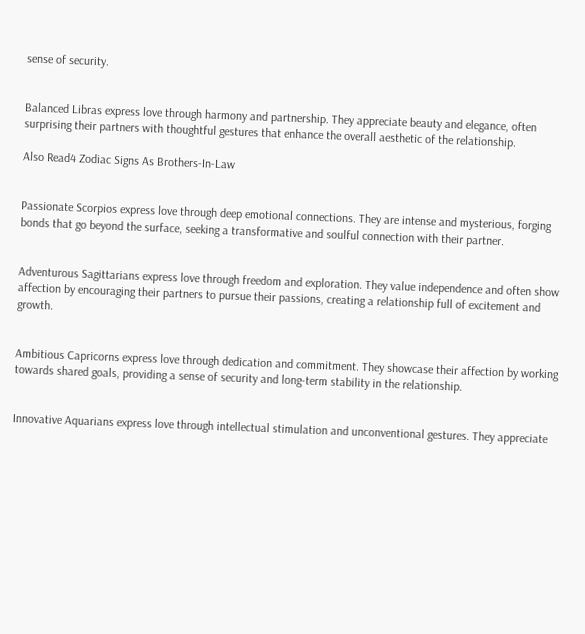sense of security.


Balanced Libras express love through harmony and partnership. They appreciate beauty and elegance, often surprising their partners with thoughtful gestures that enhance the overall aesthetic of the relationship.

Also Read4 Zodiac Signs As Brothers-In-Law


Passionate Scorpios express love through deep emotional connections. They are intense and mysterious, forging bonds that go beyond the surface, seeking a transformative and soulful connection with their partner.


Adventurous Sagittarians express love through freedom and exploration. They value independence and often show affection by encouraging their partners to pursue their passions, creating a relationship full of excitement and growth.


Ambitious Capricorns express love through dedication and commitment. They showcase their affection by working towards shared goals, providing a sense of security and long-term stability in the relationship.


Innovative Aquarians express love through intellectual stimulation and unconventional gestures. They appreciate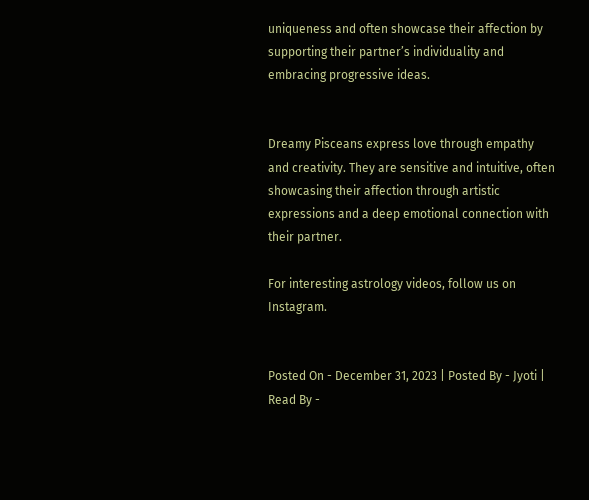uniqueness and often showcase their affection by supporting their partner’s individuality and embracing progressive ideas.


Dreamy Pisceans express love through empathy and creativity. They are sensitive and intuitive, often showcasing their affection through artistic expressions and a deep emotional connection with their partner.

For interesting astrology videos, follow us on Instagram.


Posted On - December 31, 2023 | Posted By - Jyoti | Read By -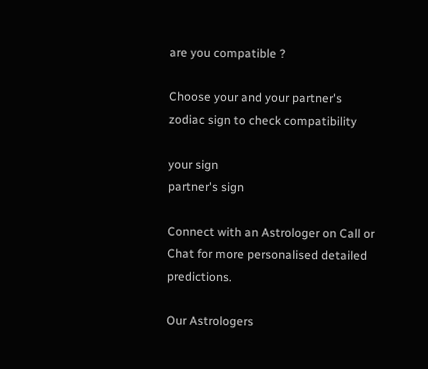are you compatible ?

Choose your and your partner's zodiac sign to check compatibility

your sign
partner's sign

Connect with an Astrologer on Call or Chat for more personalised detailed predictions.

Our Astrologers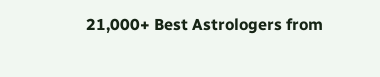21,000+ Best Astrologers from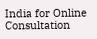India for Online Consultation